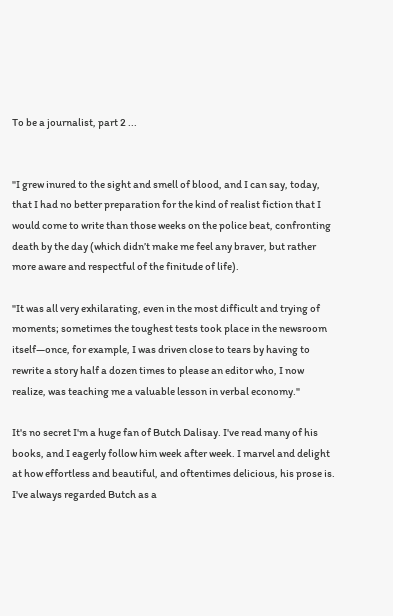To be a journalist, part 2 ...


"I grew inured to the sight and smell of blood, and I can say, today, that I had no better preparation for the kind of realist fiction that I would come to write than those weeks on the police beat, confronting death by the day (which didn’t make me feel any braver, but rather more aware and respectful of the finitude of life).

"It was all very exhilarating, even in the most difficult and trying of moments; sometimes the toughest tests took place in the newsroom itself—once, for example, I was driven close to tears by having to rewrite a story half a dozen times to please an editor who, I now realize, was teaching me a valuable lesson in verbal economy."

It's no secret I'm a huge fan of Butch Dalisay. I've read many of his books, and I eagerly follow him week after week. I marvel and delight at how effortless and beautiful, and oftentimes delicious, his prose is. I've always regarded Butch as a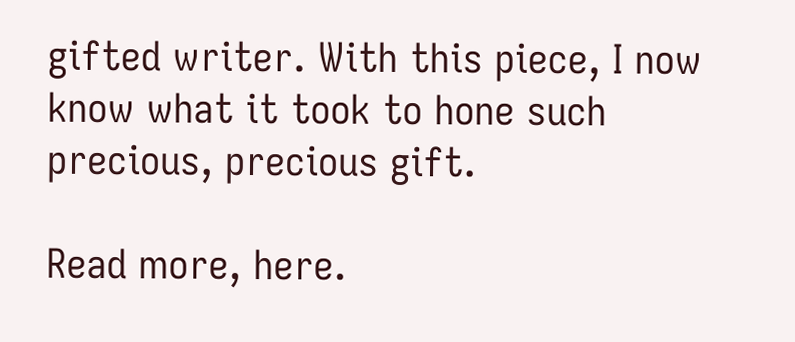gifted writer. With this piece, I now know what it took to hone such precious, precious gift.

Read more, here.